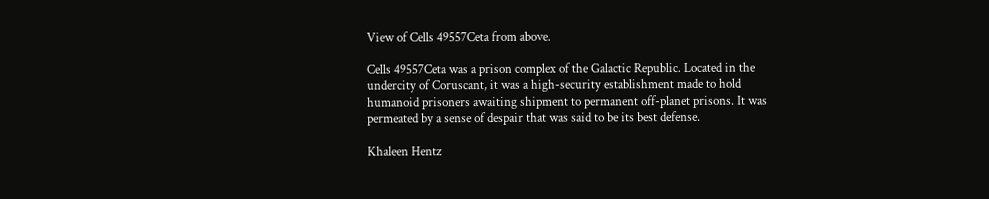View of Cells 49557Ceta from above.

Cells 49557Ceta was a prison complex of the Galactic Republic. Located in the undercity of Coruscant, it was a high-security establishment made to hold humanoid prisoners awaiting shipment to permanent off-planet prisons. It was permeated by a sense of despair that was said to be its best defense.

Khaleen Hentz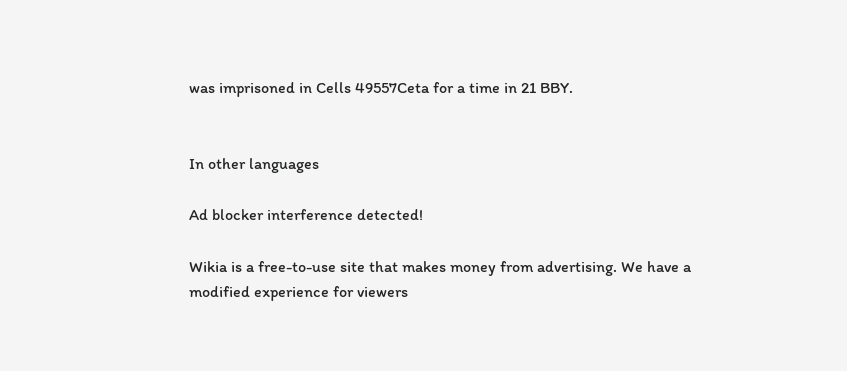was imprisoned in Cells 49557Ceta for a time in 21 BBY.


In other languages

Ad blocker interference detected!

Wikia is a free-to-use site that makes money from advertising. We have a modified experience for viewers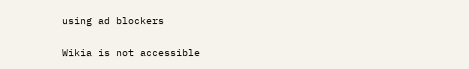using ad blockers

Wikia is not accessible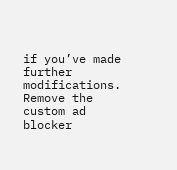if you’ve made further modifications. Remove the custom ad blocker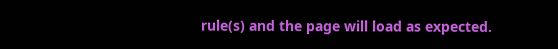rule(s) and the page will load as expected.